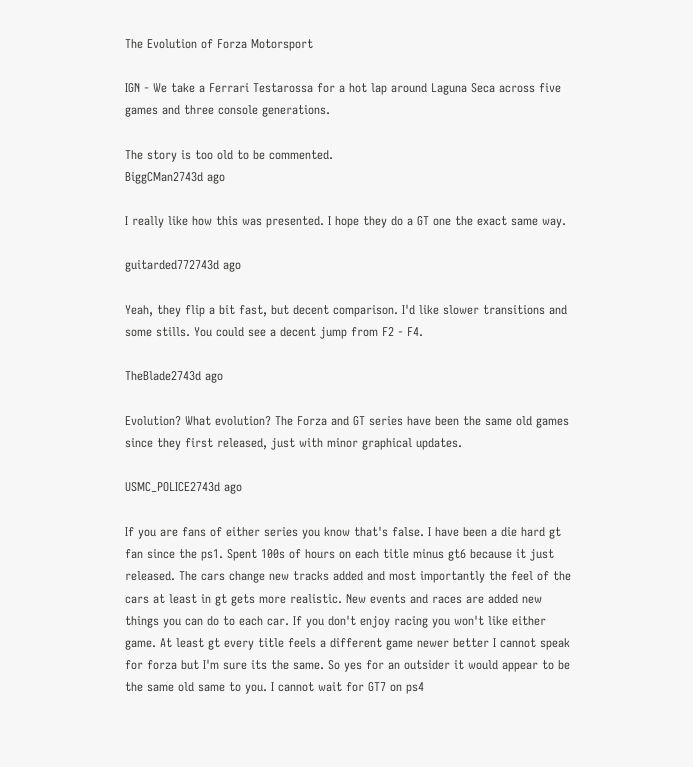The Evolution of Forza Motorsport

IGN - We take a Ferrari Testarossa for a hot lap around Laguna Seca across five games and three console generations.

The story is too old to be commented.
BiggCMan2743d ago

I really like how this was presented. I hope they do a GT one the exact same way.

guitarded772743d ago

Yeah, they flip a bit fast, but decent comparison. I'd like slower transitions and some stills. You could see a decent jump from F2 - F4.

TheBlade2743d ago

Evolution? What evolution? The Forza and GT series have been the same old games since they first released, just with minor graphical updates.

USMC_POLICE2743d ago

If you are fans of either series you know that's false. I have been a die hard gt fan since the ps1. Spent 100s of hours on each title minus gt6 because it just released. The cars change new tracks added and most importantly the feel of the cars at least in gt gets more realistic. New events and races are added new things you can do to each car. If you don't enjoy racing you won't like either game. At least gt every title feels a different game newer better I cannot speak for forza but I'm sure its the same. So yes for an outsider it would appear to be the same old same to you. I cannot wait for GT7 on ps4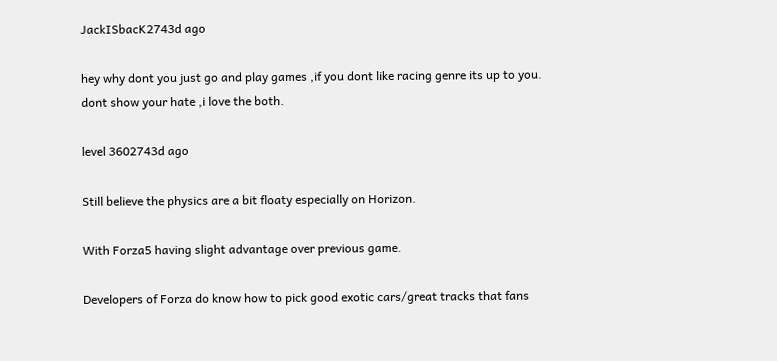JackISbacK2743d ago

hey why dont you just go and play games ,if you dont like racing genre its up to you.
dont show your hate ,i love the both.

level 3602743d ago

Still believe the physics are a bit floaty especially on Horizon.

With Forza5 having slight advantage over previous game.

Developers of Forza do know how to pick good exotic cars/great tracks that fans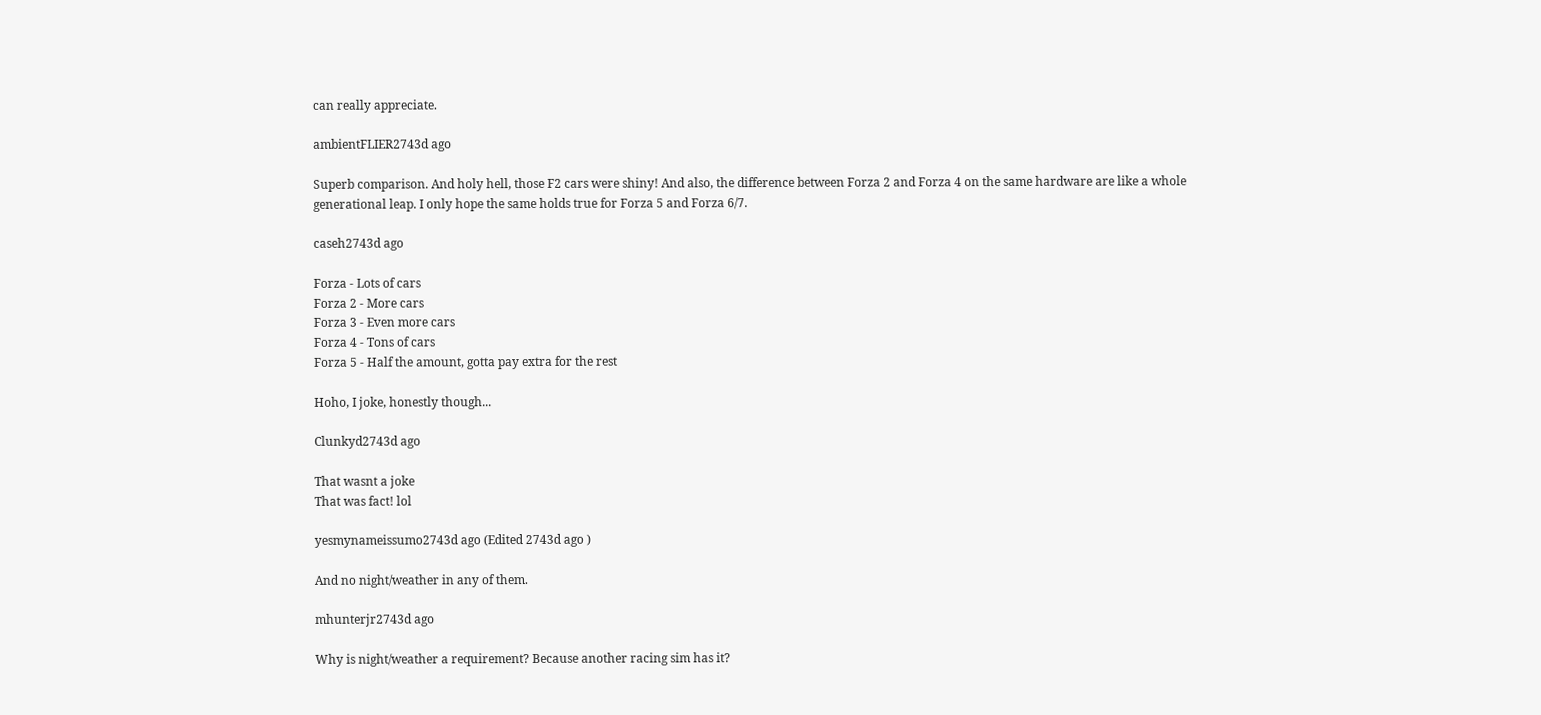can really appreciate.

ambientFLIER2743d ago

Superb comparison. And holy hell, those F2 cars were shiny! And also, the difference between Forza 2 and Forza 4 on the same hardware are like a whole generational leap. I only hope the same holds true for Forza 5 and Forza 6/7.

caseh2743d ago

Forza - Lots of cars
Forza 2 - More cars
Forza 3 - Even more cars
Forza 4 - Tons of cars
Forza 5 - Half the amount, gotta pay extra for the rest

Hoho, I joke, honestly though...

Clunkyd2743d ago

That wasnt a joke
That was fact! lol

yesmynameissumo2743d ago (Edited 2743d ago )

And no night/weather in any of them.

mhunterjr2743d ago

Why is night/weather a requirement? Because another racing sim has it?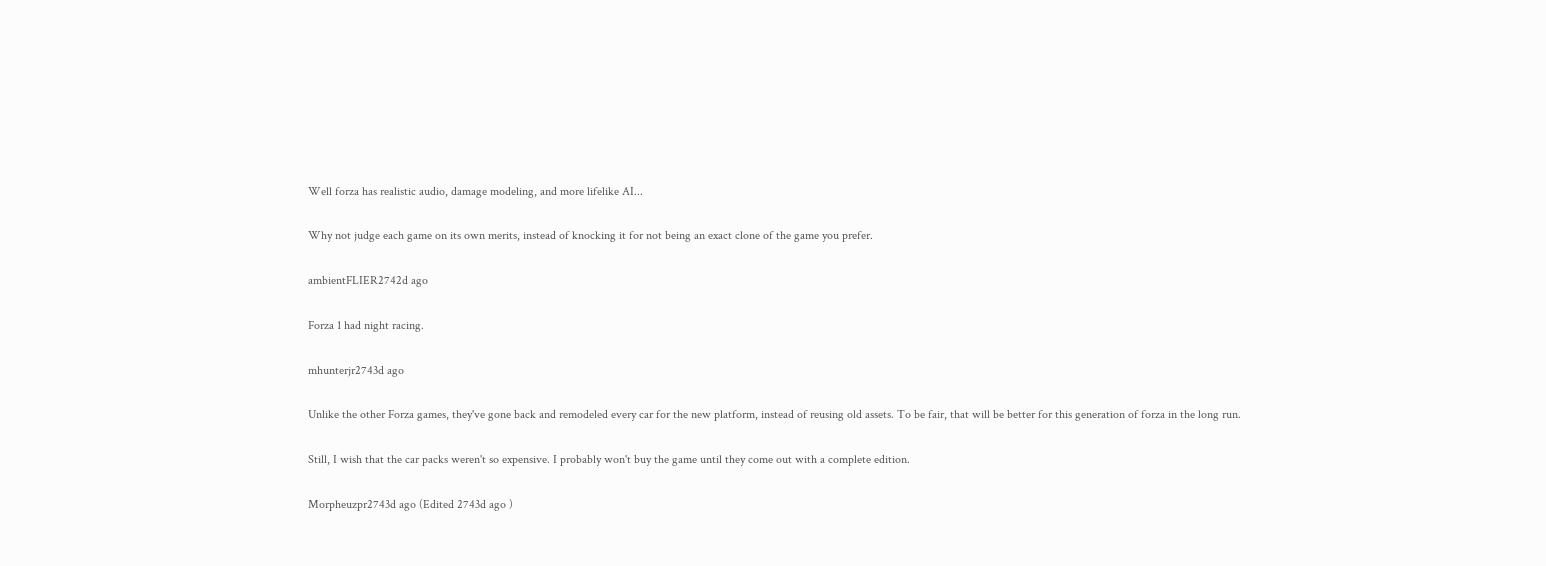Well forza has realistic audio, damage modeling, and more lifelike AI...

Why not judge each game on its own merits, instead of knocking it for not being an exact clone of the game you prefer.

ambientFLIER2742d ago

Forza 1 had night racing.

mhunterjr2743d ago

Unlike the other Forza games, they've gone back and remodeled every car for the new platform, instead of reusing old assets. To be fair, that will be better for this generation of forza in the long run.

Still, I wish that the car packs weren't so expensive. I probably won't buy the game until they come out with a complete edition.

Morpheuzpr2743d ago (Edited 2743d ago )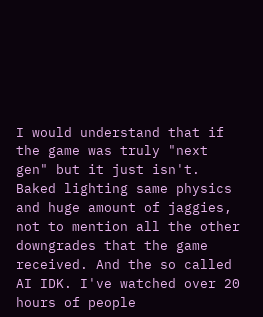I would understand that if the game was truly "next gen" but it just isn't. Baked lighting same physics and huge amount of jaggies, not to mention all the other downgrades that the game received. And the so called AI IDK. I've watched over 20 hours of people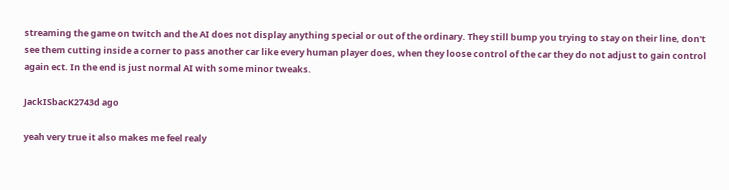streaming the game on twitch and the AI does not display anything special or out of the ordinary. They still bump you trying to stay on their line, don't see them cutting inside a corner to pass another car like every human player does, when they loose control of the car they do not adjust to gain control again ect. In the end is just normal AI with some minor tweaks.

JackISbacK2743d ago

yeah very true it also makes me feel realy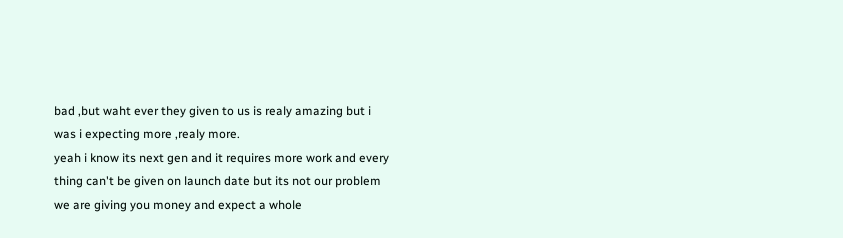bad ,but waht ever they given to us is realy amazing but i was i expecting more ,realy more.
yeah i know its next gen and it requires more work and every thing can't be given on launch date but its not our problem we are giving you money and expect a whole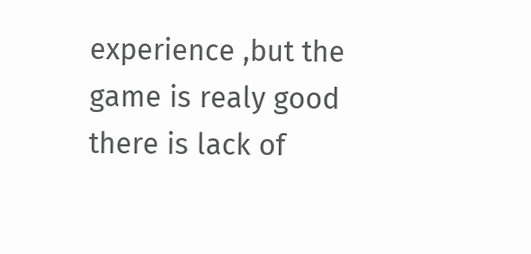experience ,but the game is realy good there is lack of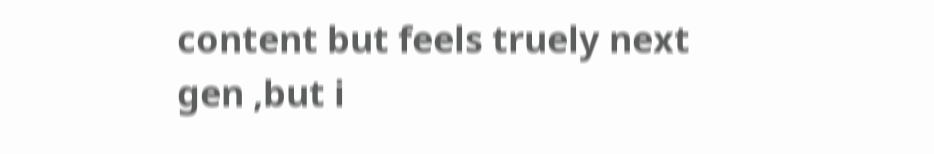content but feels truely next gen ,but i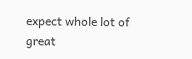expect whole lot of great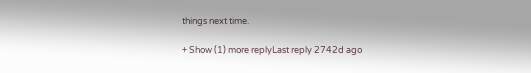things next time.

+ Show (1) more replyLast reply 2742d ago